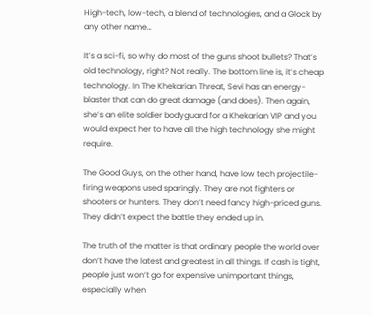High-tech, low-tech, a blend of technologies, and a Glock by any other name…

It’s a sci-fi, so why do most of the guns shoot bullets? That’s old technology, right? Not really. The bottom line is, it’s cheap technology. In The Khekarian Threat, Sevi has an energy-blaster that can do great damage (and does). Then again, she’s an elite soldier bodyguard for a Khekarian VIP and you would expect her to have all the high technology she might require.

The Good Guys, on the other hand, have low tech projectile-firing weapons used sparingly. They are not fighters or shooters or hunters. They don’t need fancy high-priced guns. They didn’t expect the battle they ended up in.

The truth of the matter is that ordinary people the world over don’t have the latest and greatest in all things. If cash is tight, people just won’t go for expensive unimportant things, especially when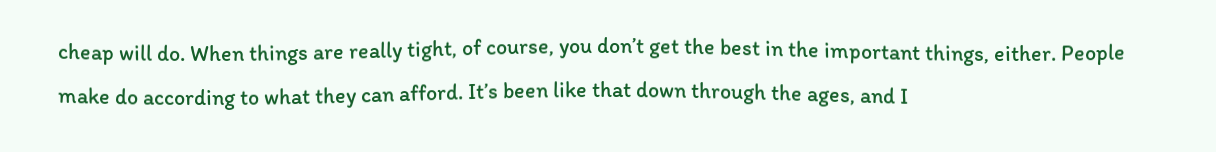cheap will do. When things are really tight, of course, you don’t get the best in the important things, either. People make do according to what they can afford. It’s been like that down through the ages, and I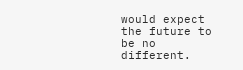would expect the future to be no different.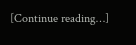[Continue reading…]